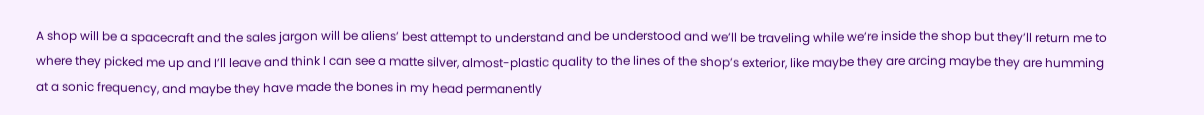A shop will be a spacecraft and the sales jargon will be aliens’ best attempt to understand and be understood and we’ll be traveling while we’re inside the shop but they’ll return me to where they picked me up and I’ll leave and think I can see a matte silver, almost-plastic quality to the lines of the shop’s exterior, like maybe they are arcing maybe they are humming at a sonic frequency, and maybe they have made the bones in my head permanently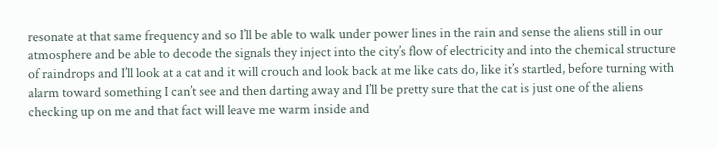resonate at that same frequency and so I’ll be able to walk under power lines in the rain and sense the aliens still in our atmosphere and be able to decode the signals they inject into the city’s flow of electricity and into the chemical structure of raindrops and I’ll look at a cat and it will crouch and look back at me like cats do, like it’s startled, before turning with alarm toward something I can’t see and then darting away and I’ll be pretty sure that the cat is just one of the aliens checking up on me and that fact will leave me warm inside and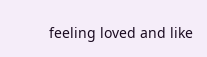feeling loved and like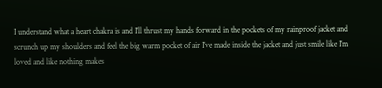I understand what a heart chakra is and I’ll thrust my hands forward in the pockets of my rainproof jacket and scrunch up my shoulders and feel the big warm pocket of air I’ve made inside the jacket and just smile like I’m loved and like nothing makes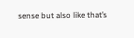sense but also like that’s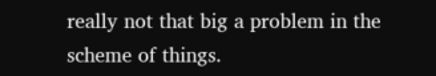really not that big a problem in the scheme of things.